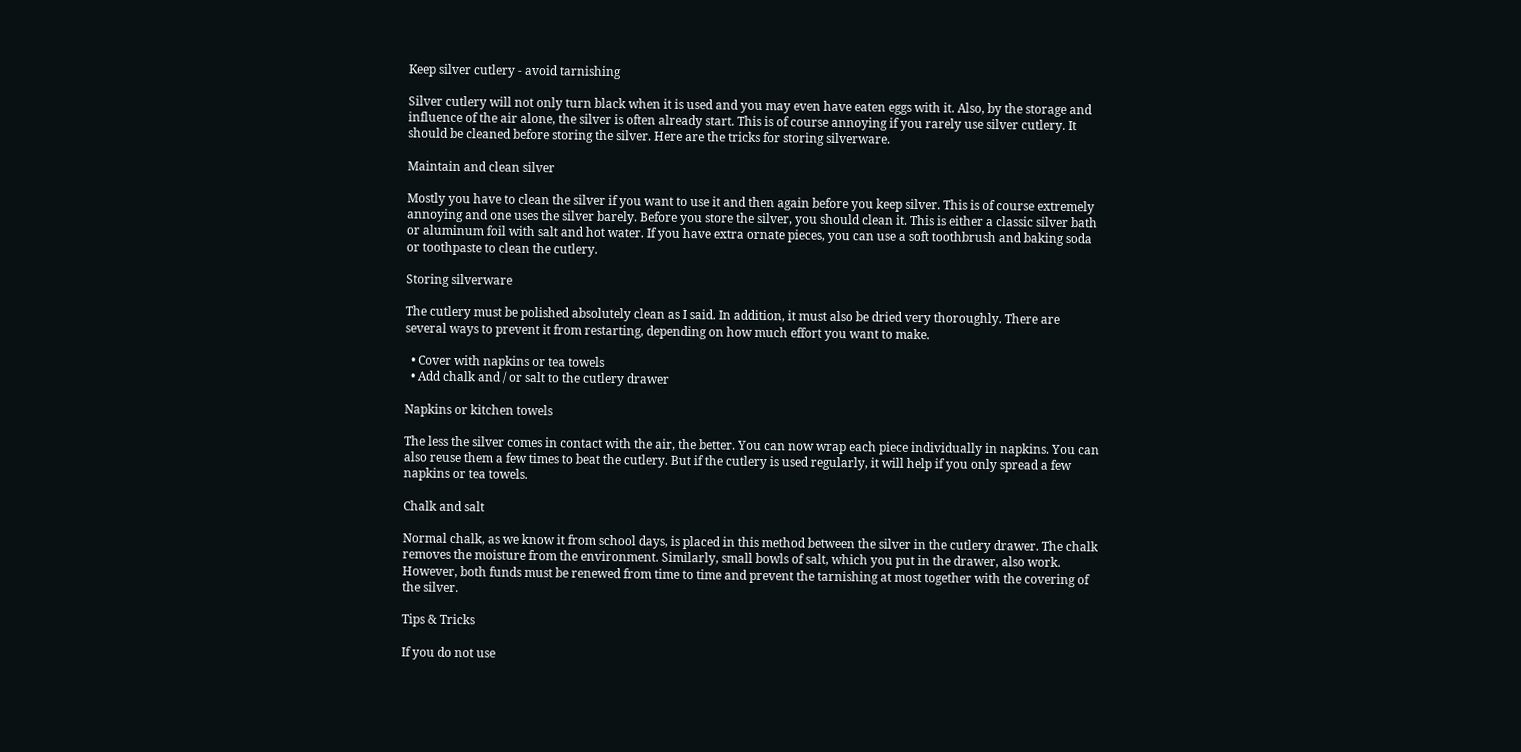Keep silver cutlery - avoid tarnishing

Silver cutlery will not only turn black when it is used and you may even have eaten eggs with it. Also, by the storage and influence of the air alone, the silver is often already start. This is of course annoying if you rarely use silver cutlery. It should be cleaned before storing the silver. Here are the tricks for storing silverware.

Maintain and clean silver

Mostly you have to clean the silver if you want to use it and then again before you keep silver. This is of course extremely annoying and one uses the silver barely. Before you store the silver, you should clean it. This is either a classic silver bath or aluminum foil with salt and hot water. If you have extra ornate pieces, you can use a soft toothbrush and baking soda or toothpaste to clean the cutlery.

Storing silverware

The cutlery must be polished absolutely clean as I said. In addition, it must also be dried very thoroughly. There are several ways to prevent it from restarting, depending on how much effort you want to make.

  • Cover with napkins or tea towels
  • Add chalk and / or salt to the cutlery drawer

Napkins or kitchen towels

The less the silver comes in contact with the air, the better. You can now wrap each piece individually in napkins. You can also reuse them a few times to beat the cutlery. But if the cutlery is used regularly, it will help if you only spread a few napkins or tea towels.

Chalk and salt

Normal chalk, as we know it from school days, is placed in this method between the silver in the cutlery drawer. The chalk removes the moisture from the environment. Similarly, small bowls of salt, which you put in the drawer, also work. However, both funds must be renewed from time to time and prevent the tarnishing at most together with the covering of the silver.

Tips & Tricks

If you do not use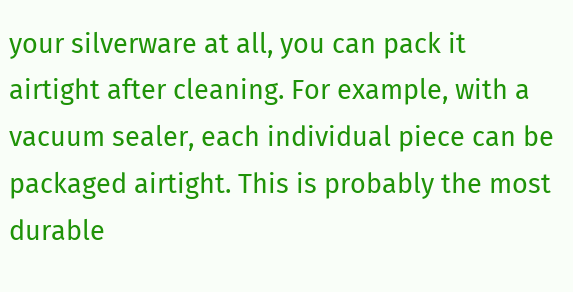your silverware at all, you can pack it airtight after cleaning. For example, with a vacuum sealer, each individual piece can be packaged airtight. This is probably the most durable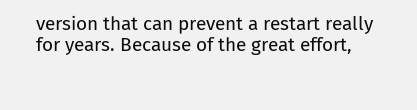version that can prevent a restart really for years. Because of the great effort,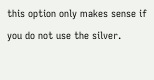this option only makes sense if you do not use the silver.